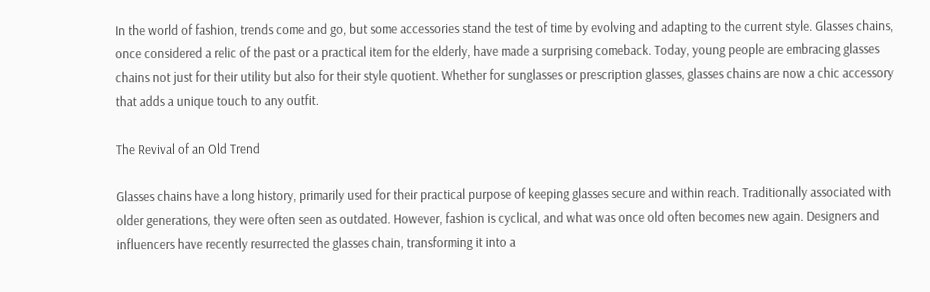In the world of fashion, trends come and go, but some accessories stand the test of time by evolving and adapting to the current style. Glasses chains, once considered a relic of the past or a practical item for the elderly, have made a surprising comeback. Today, young people are embracing glasses chains not just for their utility but also for their style quotient. Whether for sunglasses or prescription glasses, glasses chains are now a chic accessory that adds a unique touch to any outfit.

The Revival of an Old Trend

Glasses chains have a long history, primarily used for their practical purpose of keeping glasses secure and within reach. Traditionally associated with older generations, they were often seen as outdated. However, fashion is cyclical, and what was once old often becomes new again. Designers and influencers have recently resurrected the glasses chain, transforming it into a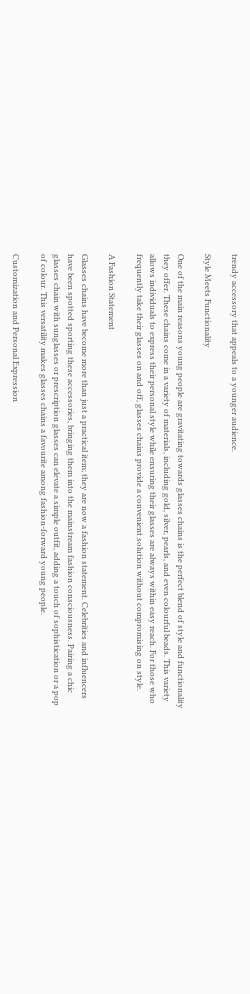trendy accessory that appeals to a younger audience.

Style Meets Functionality

One of the main reasons young people are gravitating towards glasses chains is the perfect blend of style and functionality they offer. These chains come in a variety of materials, including gold, silver, pearls, and even colourful beads. This variety allows individuals to express their personal style while ensuring their glasses are always within easy reach. For those who frequently take their glasses on and off, glasses chains provide a convenient solution without compromising on style.

A Fashion Statement

Glasses chains have become more than just a practical item; they are now a fashion statement. Celebrities and influencers have been spotted sporting these accessories, bringing them into the mainstream fashion consciousness. Pairing a chic glasses chain with sunglasses or prescription glasses can elevate a simple outfit, adding a touch of sophistication or a pop of colour. This versatility makes glasses chains a favourite among fashion-forward young people.

Customization and Personal Expression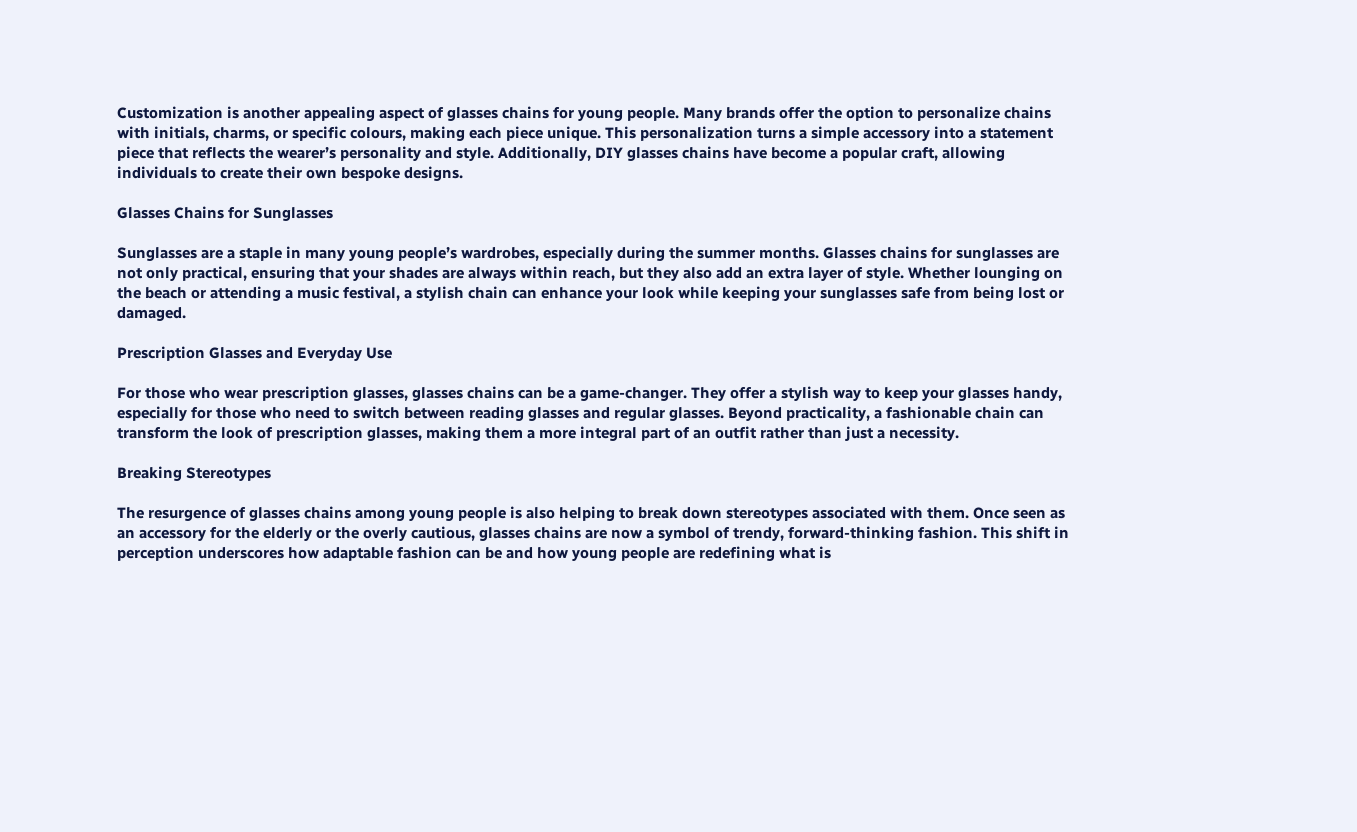Customization is another appealing aspect of glasses chains for young people. Many brands offer the option to personalize chains with initials, charms, or specific colours, making each piece unique. This personalization turns a simple accessory into a statement piece that reflects the wearer’s personality and style. Additionally, DIY glasses chains have become a popular craft, allowing individuals to create their own bespoke designs.

Glasses Chains for Sunglasses

Sunglasses are a staple in many young people’s wardrobes, especially during the summer months. Glasses chains for sunglasses are not only practical, ensuring that your shades are always within reach, but they also add an extra layer of style. Whether lounging on the beach or attending a music festival, a stylish chain can enhance your look while keeping your sunglasses safe from being lost or damaged.

Prescription Glasses and Everyday Use

For those who wear prescription glasses, glasses chains can be a game-changer. They offer a stylish way to keep your glasses handy, especially for those who need to switch between reading glasses and regular glasses. Beyond practicality, a fashionable chain can transform the look of prescription glasses, making them a more integral part of an outfit rather than just a necessity.

Breaking Stereotypes

The resurgence of glasses chains among young people is also helping to break down stereotypes associated with them. Once seen as an accessory for the elderly or the overly cautious, glasses chains are now a symbol of trendy, forward-thinking fashion. This shift in perception underscores how adaptable fashion can be and how young people are redefining what is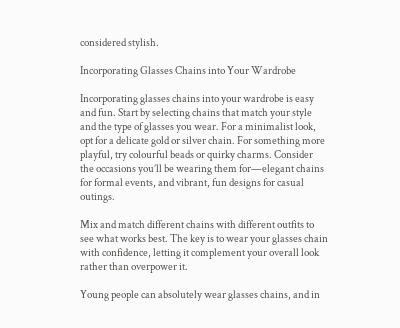considered stylish.

Incorporating Glasses Chains into Your Wardrobe

Incorporating glasses chains into your wardrobe is easy and fun. Start by selecting chains that match your style and the type of glasses you wear. For a minimalist look, opt for a delicate gold or silver chain. For something more playful, try colourful beads or quirky charms. Consider the occasions you’ll be wearing them for—elegant chains for formal events, and vibrant, fun designs for casual outings.

Mix and match different chains with different outfits to see what works best. The key is to wear your glasses chain with confidence, letting it complement your overall look rather than overpower it.

Young people can absolutely wear glasses chains, and in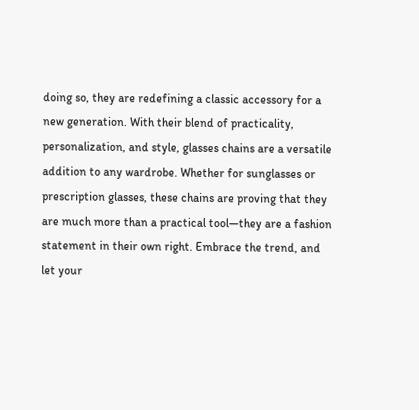doing so, they are redefining a classic accessory for a new generation. With their blend of practicality, personalization, and style, glasses chains are a versatile addition to any wardrobe. Whether for sunglasses or prescription glasses, these chains are proving that they are much more than a practical tool—they are a fashion statement in their own right. Embrace the trend, and let your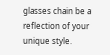glasses chain be a reflection of your unique style.